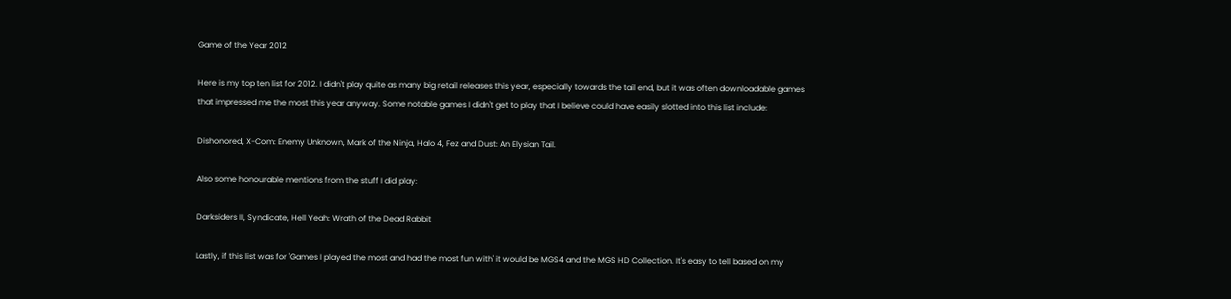Game of the Year 2012

Here is my top ten list for 2012. I didn't play quite as many big retail releases this year, especially towards the tail end, but it was often downloadable games that impressed me the most this year anyway. Some notable games I didn't get to play that I believe could have easily slotted into this list include:

Dishonored, X-Com: Enemy Unknown, Mark of the Ninja, Halo 4, Fez and Dust: An Elysian Tail.

Also some honourable mentions from the stuff I did play:

Darksiders II, Syndicate, Hell Yeah: Wrath of the Dead Rabbit

Lastly, if this list was for 'Games I played the most and had the most fun with' it would be MGS4 and the MGS HD Collection. It's easy to tell based on my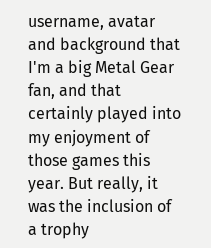username, avatar and background that I'm a big Metal Gear fan, and that certainly played into my enjoyment of those games this year. But really, it was the inclusion of a trophy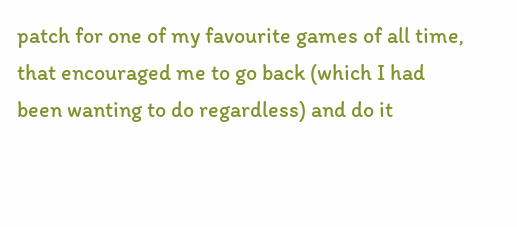patch for one of my favourite games of all time, that encouraged me to go back (which I had been wanting to do regardless) and do it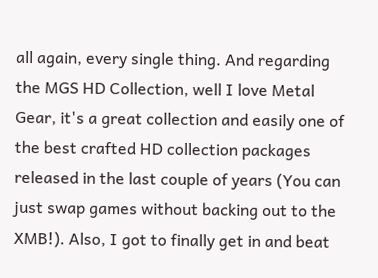all again, every single thing. And regarding the MGS HD Collection, well I love Metal Gear, it's a great collection and easily one of the best crafted HD collection packages released in the last couple of years (You can just swap games without backing out to the XMB!). Also, I got to finally get in and beat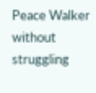Peace Walker without struggling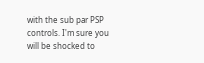with the sub par PSP controls. I'm sure you will be shocked to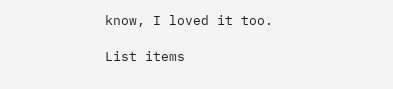know, I loved it too.

List items